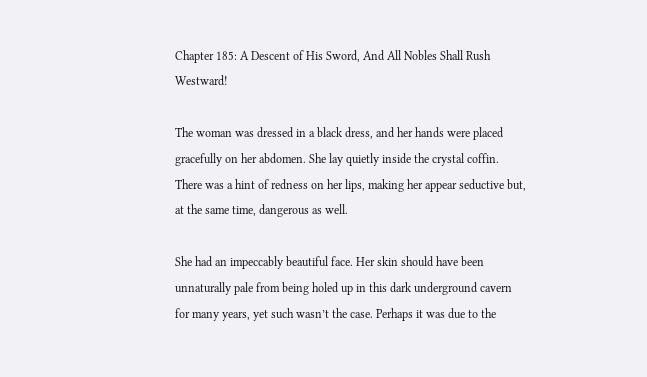Chapter 185: A Descent of His Sword, And All Nobles Shall Rush Westward!

The woman was dressed in a black dress, and her hands were placed gracefully on her abdomen. She lay quietly inside the crystal coffin. There was a hint of redness on her lips, making her appear seductive but, at the same time, dangerous as well.

She had an impeccably beautiful face. Her skin should have been unnaturally pale from being holed up in this dark underground cavern for many years, yet such wasn’t the case. Perhaps it was due to the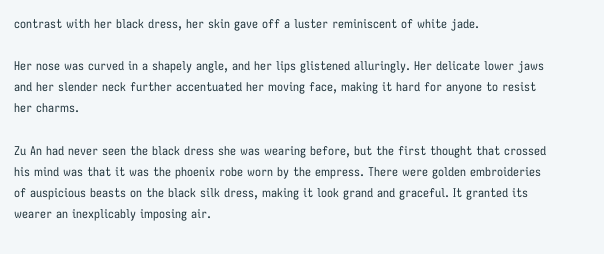contrast with her black dress, her skin gave off a luster reminiscent of white jade.

Her nose was curved in a shapely angle, and her lips glistened alluringly. Her delicate lower jaws and her slender neck further accentuated her moving face, making it hard for anyone to resist her charms.

Zu An had never seen the black dress she was wearing before, but the first thought that crossed his mind was that it was the phoenix robe worn by the empress. There were golden embroideries of auspicious beasts on the black silk dress, making it look grand and graceful. It granted its wearer an inexplicably imposing air.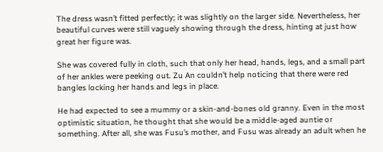The dress wasn’t fitted perfectly; it was slightly on the larger side. Nevertheless, her beautiful curves were still vaguely showing through the dress, hinting at just how great her figure was.

She was covered fully in cloth, such that only her head, hands, legs, and a small part of her ankles were peeking out. Zu An couldn’t help noticing that there were red bangles locking her hands and legs in place.

He had expected to see a mummy or a skin-and-bones old granny. Even in the most optimistic situation, he thought that she would be a middle-aged auntie or something. After all, she was Fusu’s mother, and Fusu was already an adult when he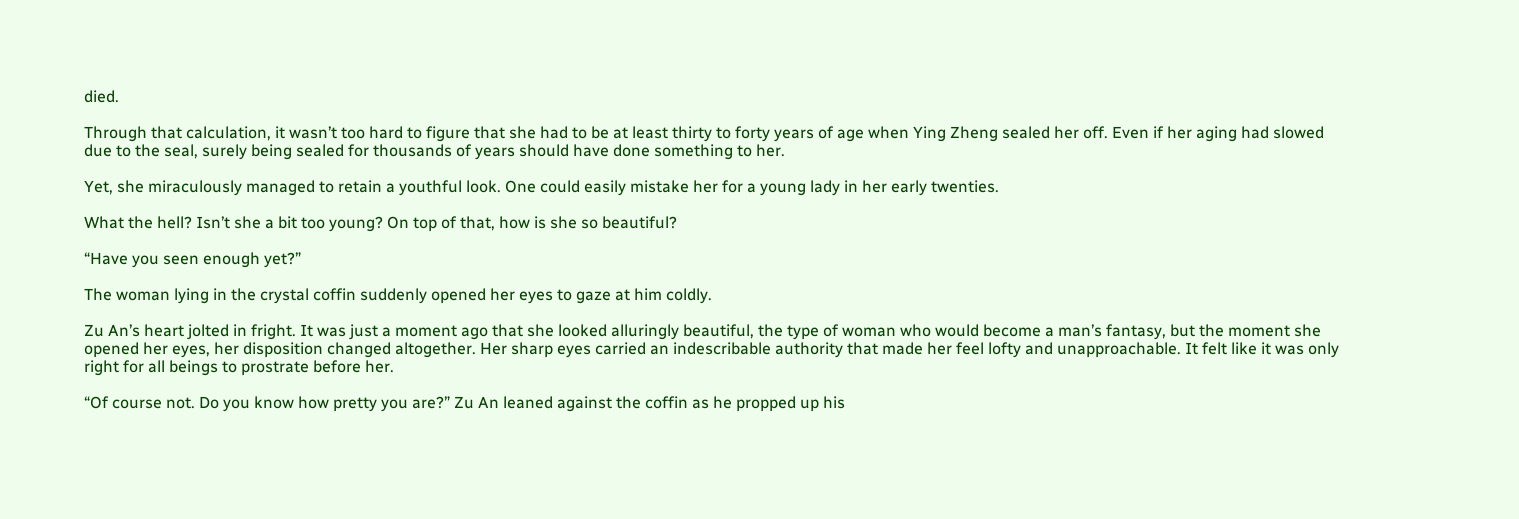died.

Through that calculation, it wasn’t too hard to figure that she had to be at least thirty to forty years of age when Ying Zheng sealed her off. Even if her aging had slowed due to the seal, surely being sealed for thousands of years should have done something to her.

Yet, she miraculously managed to retain a youthful look. One could easily mistake her for a young lady in her early twenties.

What the hell? Isn’t she a bit too young? On top of that, how is she so beautiful?

“Have you seen enough yet?”

The woman lying in the crystal coffin suddenly opened her eyes to gaze at him coldly.

Zu An’s heart jolted in fright. It was just a moment ago that she looked alluringly beautiful, the type of woman who would become a man’s fantasy, but the moment she opened her eyes, her disposition changed altogether. Her sharp eyes carried an indescribable authority that made her feel lofty and unapproachable. It felt like it was only right for all beings to prostrate before her.

“Of course not. Do you know how pretty you are?” Zu An leaned against the coffin as he propped up his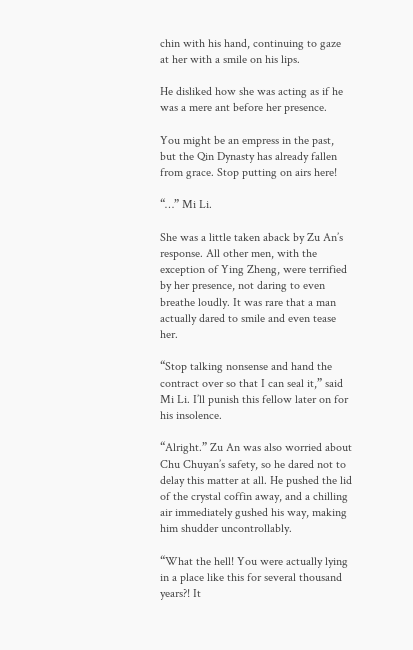chin with his hand, continuing to gaze at her with a smile on his lips.

He disliked how she was acting as if he was a mere ant before her presence.

You might be an empress in the past, but the Qin Dynasty has already fallen from grace. Stop putting on airs here!

“…” Mi Li.

She was a little taken aback by Zu An’s response. All other men, with the exception of Ying Zheng, were terrified by her presence, not daring to even breathe loudly. It was rare that a man actually dared to smile and even tease her.

“Stop talking nonsense and hand the contract over so that I can seal it,” said Mi Li. I’ll punish this fellow later on for his insolence.

“Alright.” Zu An was also worried about Chu Chuyan’s safety, so he dared not to delay this matter at all. He pushed the lid of the crystal coffin away, and a chilling air immediately gushed his way, making him shudder uncontrollably.

“What the hell! You were actually lying in a place like this for several thousand years?! It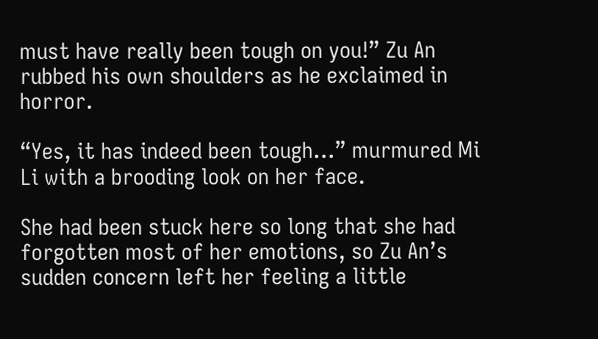must have really been tough on you!” Zu An rubbed his own shoulders as he exclaimed in horror.

“Yes, it has indeed been tough…” murmured Mi Li with a brooding look on her face.

She had been stuck here so long that she had forgotten most of her emotions, so Zu An’s sudden concern left her feeling a little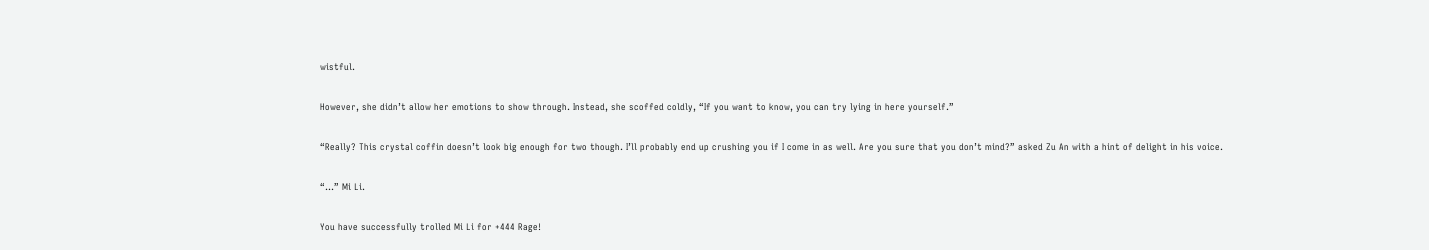wistful.

However, she didn’t allow her emotions to show through. Instead, she scoffed coldly, “If you want to know, you can try lying in here yourself.”

“Really? This crystal coffin doesn’t look big enough for two though. I’ll probably end up crushing you if I come in as well. Are you sure that you don’t mind?” asked Zu An with a hint of delight in his voice.

“…” Mi Li.

You have successfully trolled Mi Li for +444 Rage!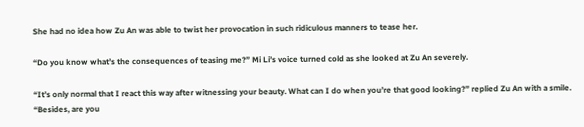She had no idea how Zu An was able to twist her provocation in such ridiculous manners to tease her.

“Do you know what’s the consequences of teasing me?” Mi Li’s voice turned cold as she looked at Zu An severely.

“It’s only normal that I react this way after witnessing your beauty. What can I do when you’re that good looking?” replied Zu An with a smile. “Besides, are you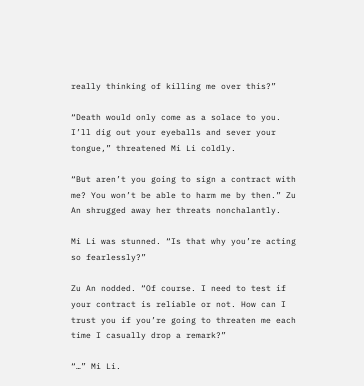really thinking of killing me over this?”

“Death would only come as a solace to you. I’ll dig out your eyeballs and sever your tongue,” threatened Mi Li coldly.

“But aren’t you going to sign a contract with me? You won’t be able to harm me by then.” Zu An shrugged away her threats nonchalantly.

Mi Li was stunned. “Is that why you’re acting so fearlessly?”

Zu An nodded. “Of course. I need to test if your contract is reliable or not. How can I trust you if you’re going to threaten me each time I casually drop a remark?”

“…” Mi Li.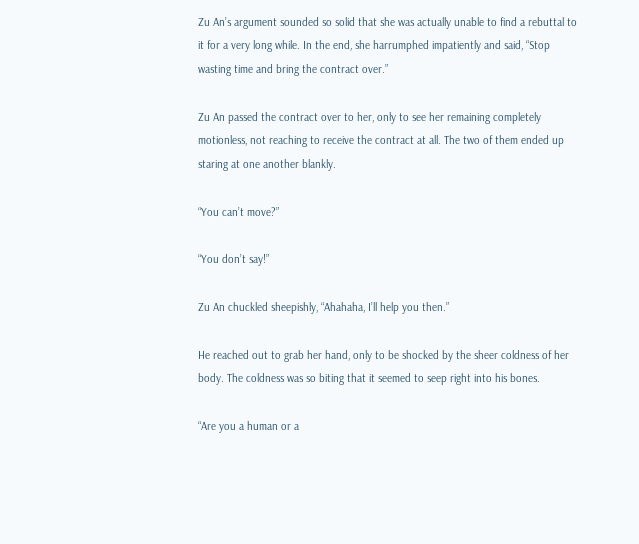Zu An’s argument sounded so solid that she was actually unable to find a rebuttal to it for a very long while. In the end, she harrumphed impatiently and said, “Stop wasting time and bring the contract over.”

Zu An passed the contract over to her, only to see her remaining completely motionless, not reaching to receive the contract at all. The two of them ended up staring at one another blankly.

“You can’t move?”

“You don’t say!”

Zu An chuckled sheepishly, “Ahahaha, I’ll help you then.”

He reached out to grab her hand, only to be shocked by the sheer coldness of her body. The coldness was so biting that it seemed to seep right into his bones.

“Are you a human or a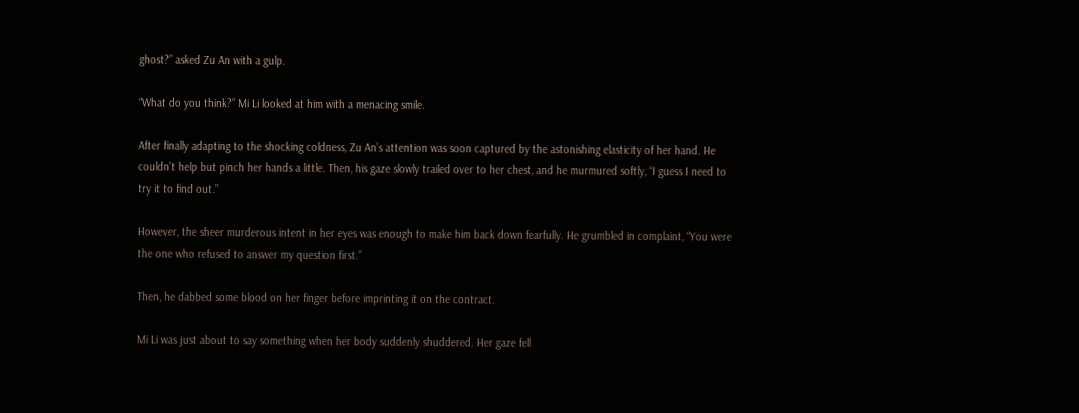ghost?” asked Zu An with a gulp.

“What do you think?” Mi Li looked at him with a menacing smile.

After finally adapting to the shocking coldness, Zu An’s attention was soon captured by the astonishing elasticity of her hand. He couldn’t help but pinch her hands a little. Then, his gaze slowly trailed over to her chest, and he murmured softly, “I guess I need to try it to find out.”

However, the sheer murderous intent in her eyes was enough to make him back down fearfully. He grumbled in complaint, “You were the one who refused to answer my question first.”

Then, he dabbed some blood on her finger before imprinting it on the contract.

Mi Li was just about to say something when her body suddenly shuddered. Her gaze fell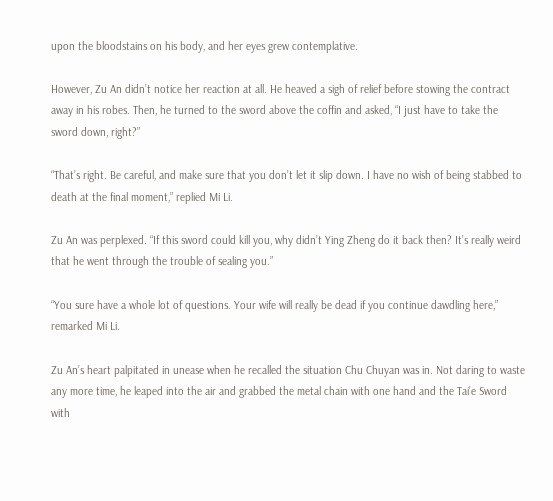upon the bloodstains on his body, and her eyes grew contemplative.

However, Zu An didn’t notice her reaction at all. He heaved a sigh of relief before stowing the contract away in his robes. Then, he turned to the sword above the coffin and asked, “I just have to take the sword down, right?”

“That’s right. Be careful, and make sure that you don’t let it slip down. I have no wish of being stabbed to death at the final moment,” replied Mi Li.

Zu An was perplexed. “If this sword could kill you, why didn’t Ying Zheng do it back then? It’s really weird that he went through the trouble of sealing you.”

“You sure have a whole lot of questions. Your wife will really be dead if you continue dawdling here,” remarked Mi Li.

Zu An’s heart palpitated in unease when he recalled the situation Chu Chuyan was in. Not daring to waste any more time, he leaped into the air and grabbed the metal chain with one hand and the Tai’e Sword with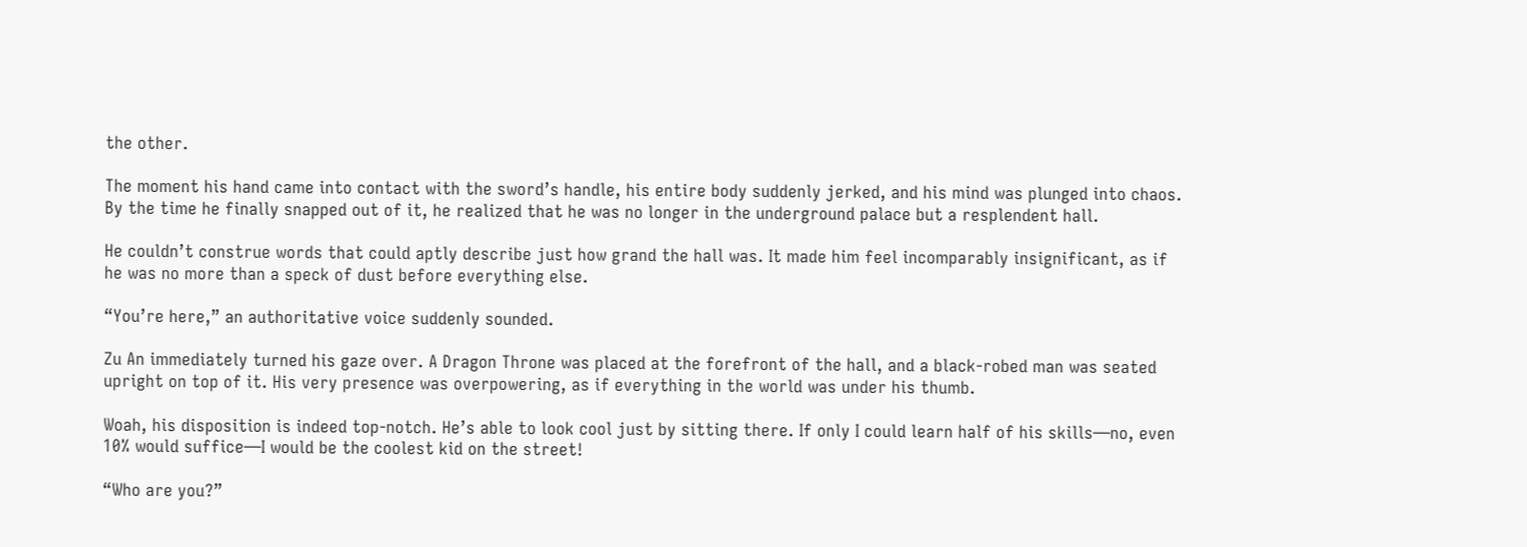the other.

The moment his hand came into contact with the sword’s handle, his entire body suddenly jerked, and his mind was plunged into chaos. By the time he finally snapped out of it, he realized that he was no longer in the underground palace but a resplendent hall.

He couldn’t construe words that could aptly describe just how grand the hall was. It made him feel incomparably insignificant, as if he was no more than a speck of dust before everything else.

“You’re here,” an authoritative voice suddenly sounded.

Zu An immediately turned his gaze over. A Dragon Throne was placed at the forefront of the hall, and a black-robed man was seated upright on top of it. His very presence was overpowering, as if everything in the world was under his thumb.

Woah, his disposition is indeed top-notch. He’s able to look cool just by sitting there. If only I could learn half of his skills—no, even 10% would suffice—I would be the coolest kid on the street!

“Who are you?”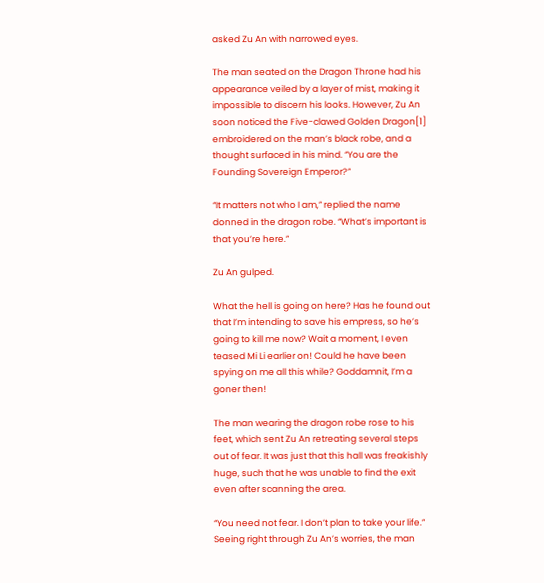asked Zu An with narrowed eyes.

The man seated on the Dragon Throne had his appearance veiled by a layer of mist, making it impossible to discern his looks. However, Zu An soon noticed the Five-clawed Golden Dragon[1] embroidered on the man’s black robe, and a thought surfaced in his mind. “You are the Founding Sovereign Emperor?”

“It matters not who I am,” replied the name donned in the dragon robe. “What’s important is that you’re here.”

Zu An gulped.

What the hell is going on here? Has he found out that I’m intending to save his empress, so he’s going to kill me now? Wait a moment, I even teased Mi Li earlier on! Could he have been spying on me all this while? Goddamnit, I’m a goner then!

The man wearing the dragon robe rose to his feet, which sent Zu An retreating several steps out of fear. It was just that this hall was freakishly huge, such that he was unable to find the exit even after scanning the area.

“You need not fear. I don’t plan to take your life.” Seeing right through Zu An’s worries, the man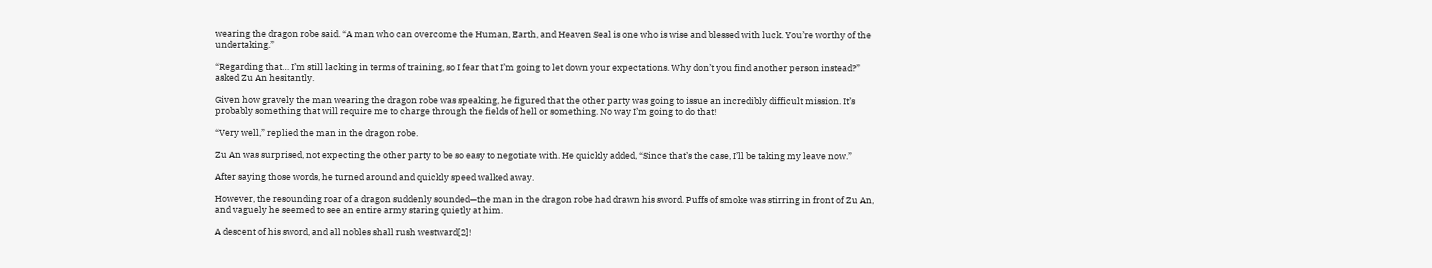wearing the dragon robe said. “A man who can overcome the Human, Earth, and Heaven Seal is one who is wise and blessed with luck. You’re worthy of the undertaking.”

“Regarding that… I’m still lacking in terms of training, so I fear that I’m going to let down your expectations. Why don’t you find another person instead?” asked Zu An hesitantly.

Given how gravely the man wearing the dragon robe was speaking, he figured that the other party was going to issue an incredibly difficult mission. It’s probably something that will require me to charge through the fields of hell or something. No way I’m going to do that!

“Very well,” replied the man in the dragon robe.

Zu An was surprised, not expecting the other party to be so easy to negotiate with. He quickly added, “Since that’s the case, I’ll be taking my leave now.”

After saying those words, he turned around and quickly speed walked away.

However, the resounding roar of a dragon suddenly sounded—the man in the dragon robe had drawn his sword. Puffs of smoke was stirring in front of Zu An, and vaguely he seemed to see an entire army staring quietly at him.

A descent of his sword, and all nobles shall rush westward[2]!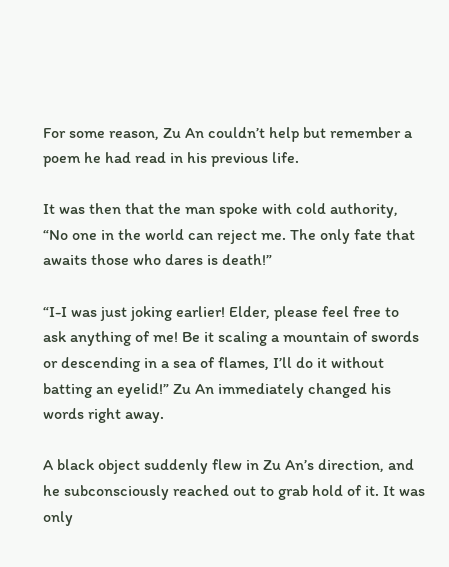For some reason, Zu An couldn’t help but remember a poem he had read in his previous life.

It was then that the man spoke with cold authority, “No one in the world can reject me. The only fate that awaits those who dares is death!”

“I-I was just joking earlier! Elder, please feel free to ask anything of me! Be it scaling a mountain of swords or descending in a sea of flames, I’ll do it without batting an eyelid!” Zu An immediately changed his words right away.

A black object suddenly flew in Zu An’s direction, and he subconsciously reached out to grab hold of it. It was only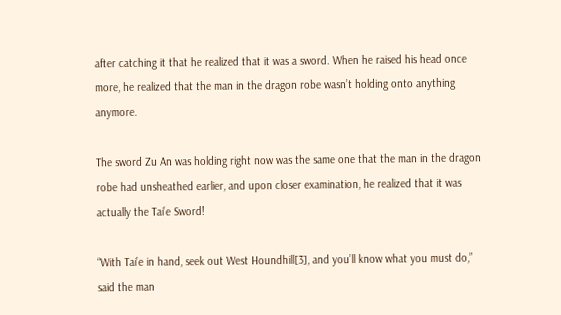after catching it that he realized that it was a sword. When he raised his head once more, he realized that the man in the dragon robe wasn’t holding onto anything anymore.

The sword Zu An was holding right now was the same one that the man in the dragon robe had unsheathed earlier, and upon closer examination, he realized that it was actually the Tai’e Sword!

“With Tai’e in hand, seek out West Houndhill[3], and you’ll know what you must do,” said the man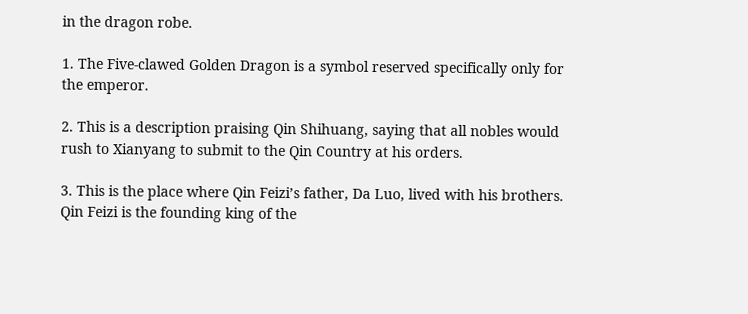in the dragon robe.

1. The Five-clawed Golden Dragon is a symbol reserved specifically only for the emperor.

2. This is a description praising Qin Shihuang, saying that all nobles would rush to Xianyang to submit to the Qin Country at his orders.

3. This is the place where Qin Feizi’s father, Da Luo, lived with his brothers. Qin Feizi is the founding king of the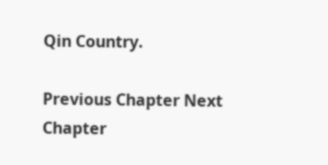Qin Country.

Previous Chapter Next Chapter